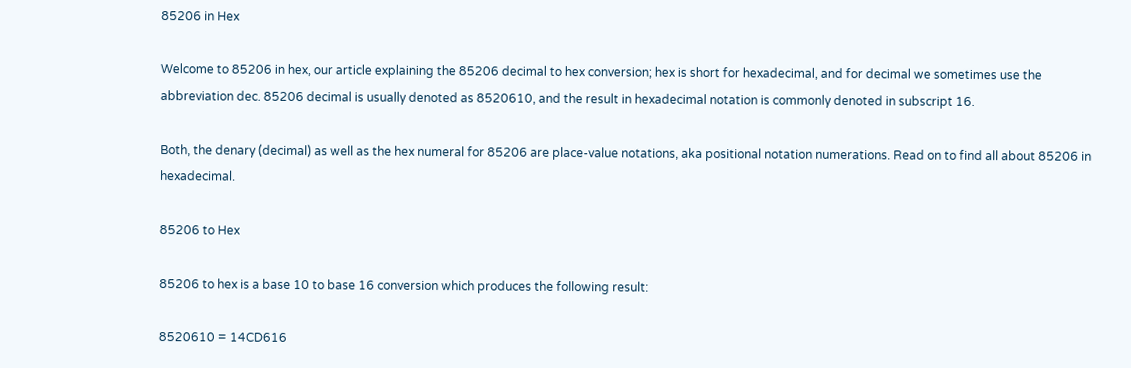85206 in Hex

Welcome to 85206 in hex, our article explaining the 85206 decimal to hex conversion; hex is short for hexadecimal, and for decimal we sometimes use the abbreviation dec. 85206 decimal is usually denoted as 8520610, and the result in hexadecimal notation is commonly denoted in subscript 16.

Both, the denary (decimal) as well as the hex numeral for 85206 are place-value notations, aka positional notation numerations. Read on to find all about 85206 in hexadecimal.

85206 to Hex

85206 to hex is a base 10 to base 16 conversion which produces the following result:

8520610 = 14CD616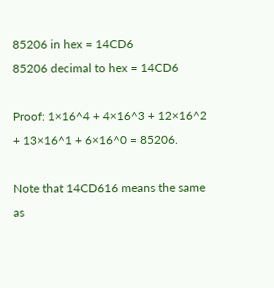85206 in hex = 14CD6
85206 decimal to hex = 14CD6

Proof: 1×16^4 + 4×16^3 + 12×16^2 + 13×16^1 + 6×16^0 = 85206.

Note that 14CD616 means the same as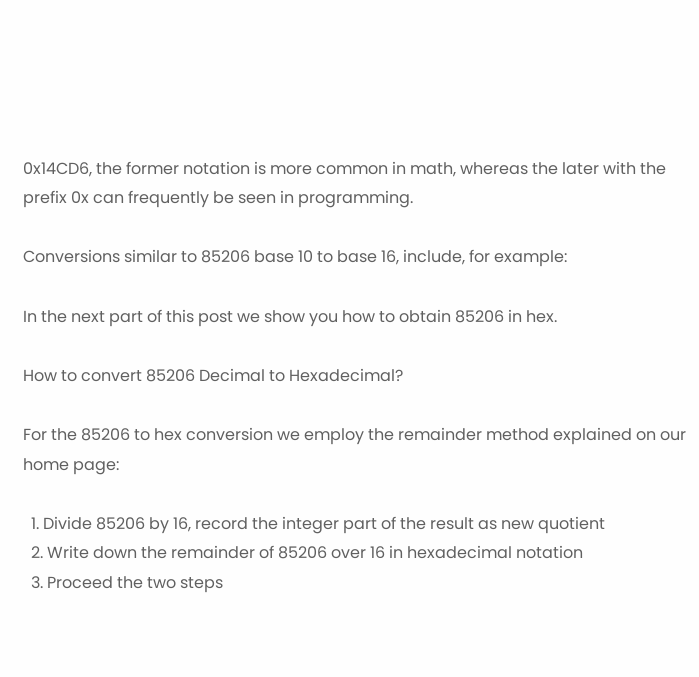0x14CD6, the former notation is more common in math, whereas the later with the prefix 0x can frequently be seen in programming.

Conversions similar to 85206 base 10 to base 16, include, for example:

In the next part of this post we show you how to obtain 85206 in hex.

How to convert 85206 Decimal to Hexadecimal?

For the 85206 to hex conversion we employ the remainder method explained on our home page:

  1. Divide 85206 by 16, record the integer part of the result as new quotient
  2. Write down the remainder of 85206 over 16 in hexadecimal notation
  3. Proceed the two steps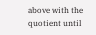above with the quotient until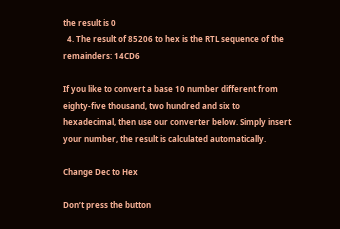the result is 0
  4. The result of 85206 to hex is the RTL sequence of the remainders: 14CD6

If you like to convert a base 10 number different from eighty-five thousand, two hundred and six to hexadecimal, then use our converter below. Simply insert your number, the result is calculated automatically.

Change Dec to Hex

Don’t press the button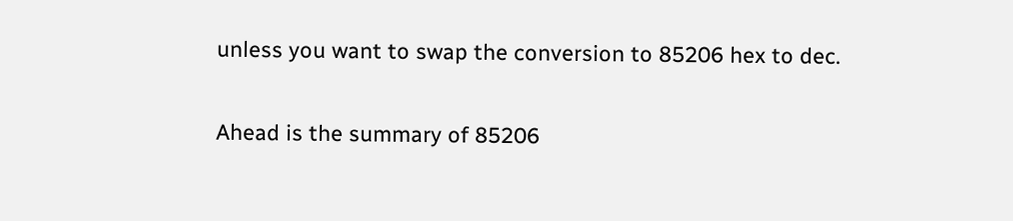unless you want to swap the conversion to 85206 hex to dec.

Ahead is the summary of 85206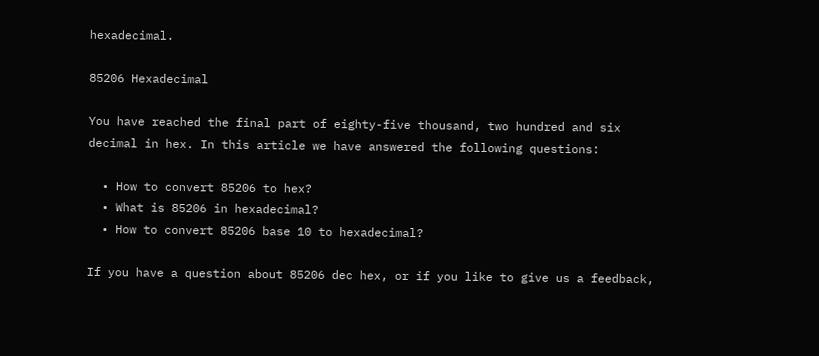hexadecimal.

85206 Hexadecimal

You have reached the final part of eighty-five thousand, two hundred and six decimal in hex. In this article we have answered the following questions:

  • How to convert 85206 to hex?
  • What is 85206 in hexadecimal?
  • How to convert 85206 base 10 to hexadecimal?

If you have a question about 85206 dec hex, or if you like to give us a feedback,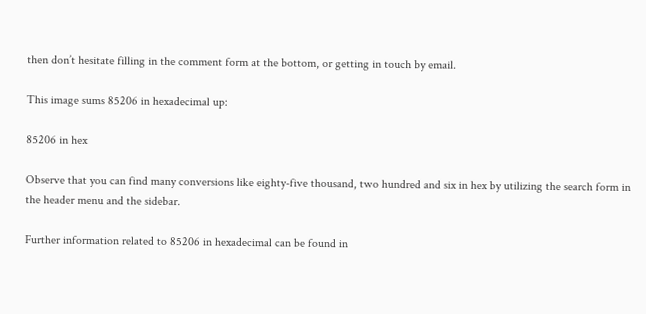then don’t hesitate filling in the comment form at the bottom, or getting in touch by email.

This image sums 85206 in hexadecimal up:

85206 in hex

Observe that you can find many conversions like eighty-five thousand, two hundred and six in hex by utilizing the search form in the header menu and the sidebar.

Further information related to 85206 in hexadecimal can be found in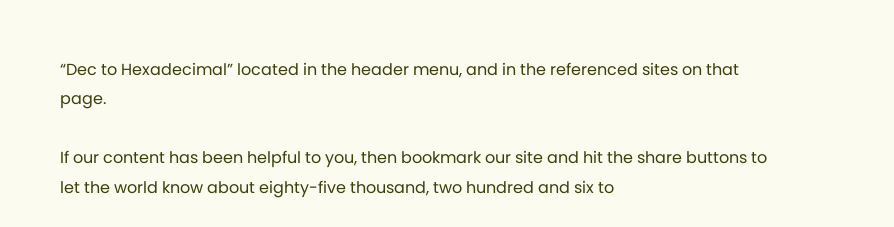“Dec to Hexadecimal” located in the header menu, and in the referenced sites on that page.

If our content has been helpful to you, then bookmark our site and hit the share buttons to let the world know about eighty-five thousand, two hundred and six to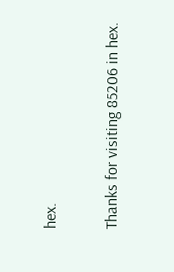hex.

Thanks for visiting 85206 in hex.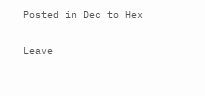Posted in Dec to Hex

Leave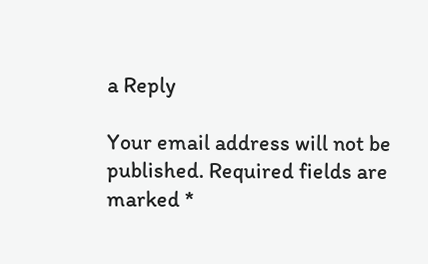a Reply

Your email address will not be published. Required fields are marked *